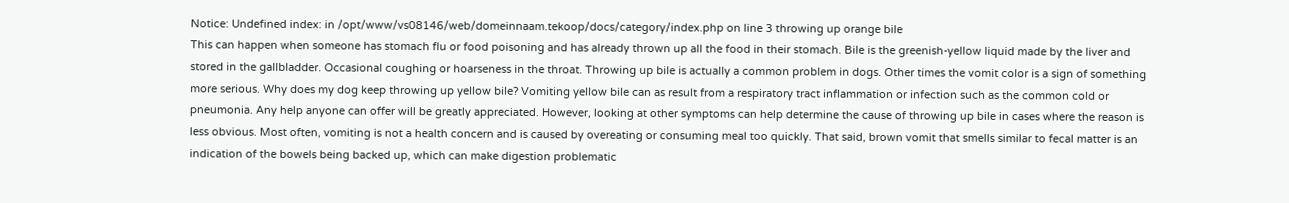Notice: Undefined index: in /opt/www/vs08146/web/domeinnaam.tekoop/docs/category/index.php on line 3 throwing up orange bile
This can happen when someone has stomach flu or food poisoning and has already thrown up all the food in their stomach. Bile is the greenish-yellow liquid made by the liver and stored in the gallbladder. Occasional coughing or hoarseness in the throat. Throwing up bile is actually a common problem in dogs. Other times the vomit color is a sign of something more serious. Why does my dog keep throwing up yellow bile? Vomiting yellow bile can as result from a respiratory tract inflammation or infection such as the common cold or pneumonia. Any help anyone can offer will be greatly appreciated. However, looking at other symptoms can help determine the cause of throwing up bile in cases where the reason is less obvious. Most often, vomiting is not a health concern and is caused by overeating or consuming meal too quickly. That said, brown vomit that smells similar to fecal matter is an indication of the bowels being backed up, which can make digestion problematic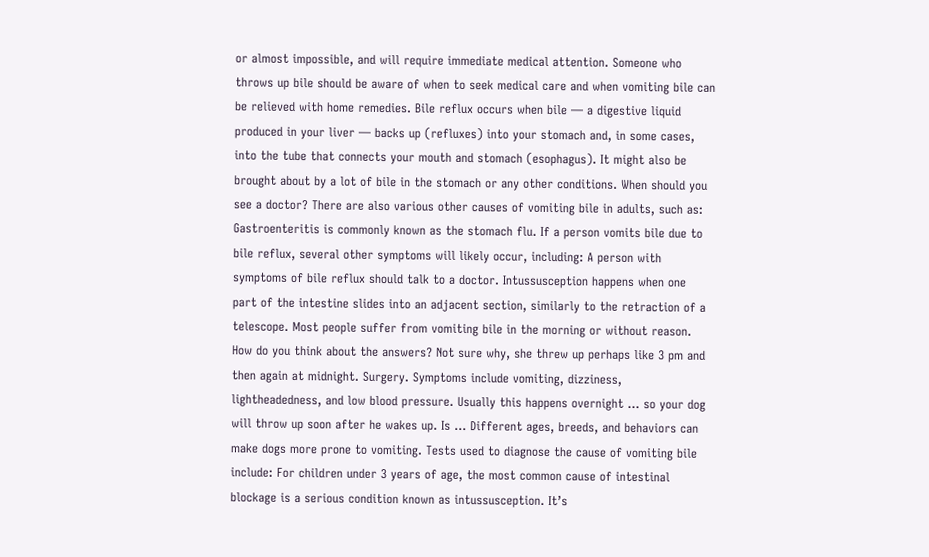or almost impossible, and will require immediate medical attention. Someone who throws up bile should be aware of when to seek medical care and when vomiting bile can be relieved with home remedies. Bile reflux occurs when bile — a digestive liquid produced in your liver — backs up (refluxes) into your stomach and, in some cases, into the tube that connects your mouth and stomach (esophagus). It might also be brought about by a lot of bile in the stomach or any other conditions. When should you see a doctor? There are also various other causes of vomiting bile in adults, such as: Gastroenteritis is commonly known as the stomach flu. If a person vomits bile due to bile reflux, several other symptoms will likely occur, including: A person with symptoms of bile reflux should talk to a doctor. Intussusception happens when one part of the intestine slides into an adjacent section, similarly to the retraction of a telescope. Most people suffer from vomiting bile in the morning or without reason. How do you think about the answers? Not sure why, she threw up perhaps like 3 pm and then again at midnight. Surgery. Symptoms include vomiting, dizziness, lightheadedness, and low blood pressure. Usually this happens overnight … so your dog will throw up soon after he wakes up. Is … Different ages, breeds, and behaviors can make dogs more prone to vomiting. Tests used to diagnose the cause of vomiting bile include: For children under 3 years of age, the most common cause of intestinal blockage is a serious condition known as intussusception. It’s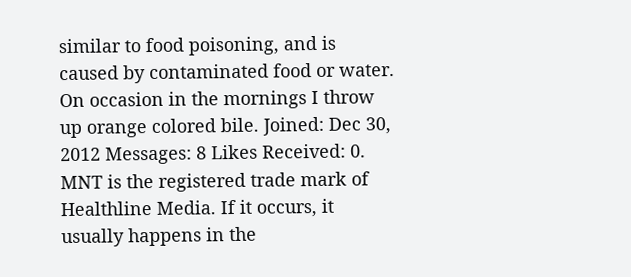similar to food poisoning, and is caused by contaminated food or water. On occasion in the mornings I throw up orange colored bile. Joined: Dec 30, 2012 Messages: 8 Likes Received: 0. MNT is the registered trade mark of Healthline Media. If it occurs, it usually happens in the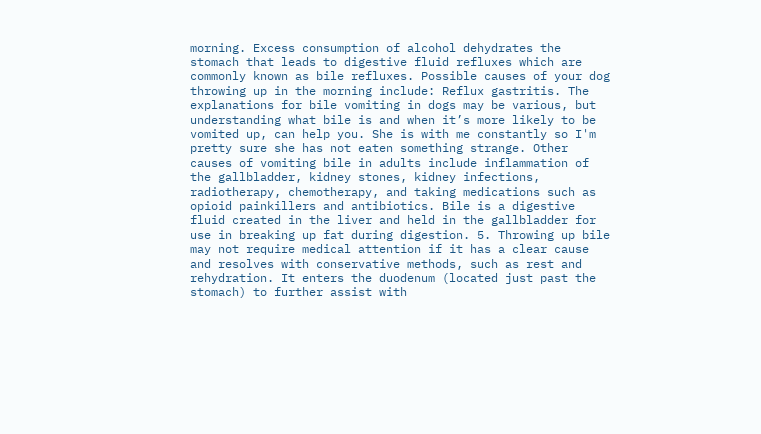morning. Excess consumption of alcohol dehydrates the stomach that leads to digestive fluid refluxes which are commonly known as bile refluxes. Possible causes of your dog throwing up in the morning include: Reflux gastritis. The explanations for bile vomiting in dogs may be various, but understanding what bile is and when it’s more likely to be vomited up, can help you. She is with me constantly so I'm pretty sure she has not eaten something strange. Other causes of vomiting bile in adults include inflammation of the gallbladder, kidney stones, kidney infections, radiotherapy, chemotherapy, and taking medications such as opioid painkillers and antibiotics. Bile is a digestive fluid created in the liver and held in the gallbladder for use in breaking up fat during digestion. 5. Throwing up bile may not require medical attention if it has a clear cause and resolves with conservative methods, such as rest and rehydration. It enters the duodenum (located just past the stomach) to further assist with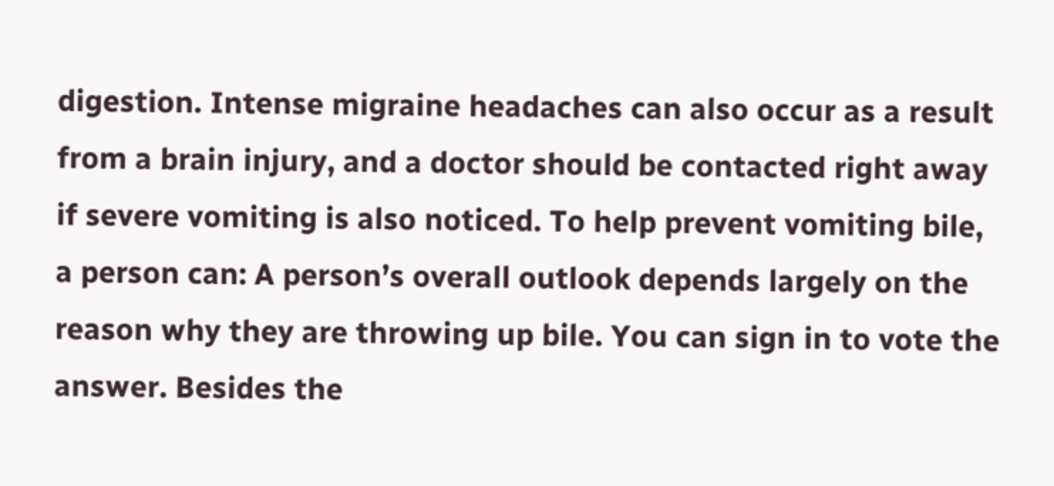digestion. Intense migraine headaches can also occur as a result from a brain injury, and a doctor should be contacted right away if severe vomiting is also noticed. To help prevent vomiting bile, a person can: A person’s overall outlook depends largely on the reason why they are throwing up bile. You can sign in to vote the answer. Besides the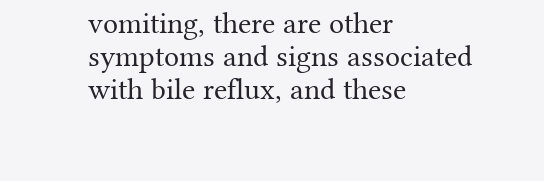vomiting, there are other symptoms and signs associated with bile reflux, and these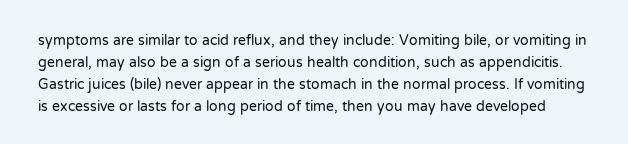symptoms are similar to acid reflux, and they include: Vomiting bile, or vomiting in general, may also be a sign of a serious health condition, such as appendicitis. Gastric juices (bile) never appear in the stomach in the normal process. If vomiting is excessive or lasts for a long period of time, then you may have developed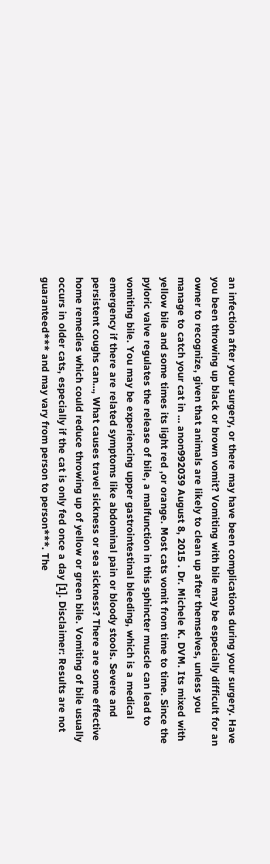an infection after your surgery, or there may have been complications during your surgery. Have you been throwing up black or brown vomit? Vomiting with bile may be especially difficult for an owner to recognize, given that animals are likely to clean up after themselves, unless you manage to catch your cat in … anon992039 August 8, 2015 . Dr. Michele K. DVM. Its mixed with yellow bile and some times its light red ,or orange. Most cats vomit from time to time. Since the pyloric valve regulates the release of bile, a malfunction in this sphincter muscle can lead to vomiting bile. You may be experiencing upper gastrointestinal bleeding, which is a medical emergency if there are related symptoms like abdominal pain or bloody stools. Severe and persistent coughs can…, What causes travel sickness or sea sickness? There are some effective home remedies which could reduce throwing up of yellow or green bile. Vomiting of bile usually occurs in older cats, especially if the cat is only fed once a day [1]. Disclaimer: Results are not guaranteed*** and may vary from person to person***. The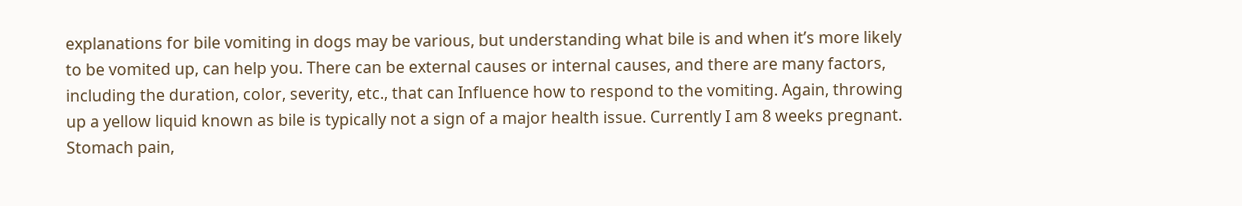explanations for bile vomiting in dogs may be various, but understanding what bile is and when it’s more likely to be vomited up, can help you. There can be external causes or internal causes, and there are many factors, including the duration, color, severity, etc., that can Influence how to respond to the vomiting. Again, throwing up a yellow liquid known as bile is typically not a sign of a major health issue. Currently I am 8 weeks pregnant. Stomach pain,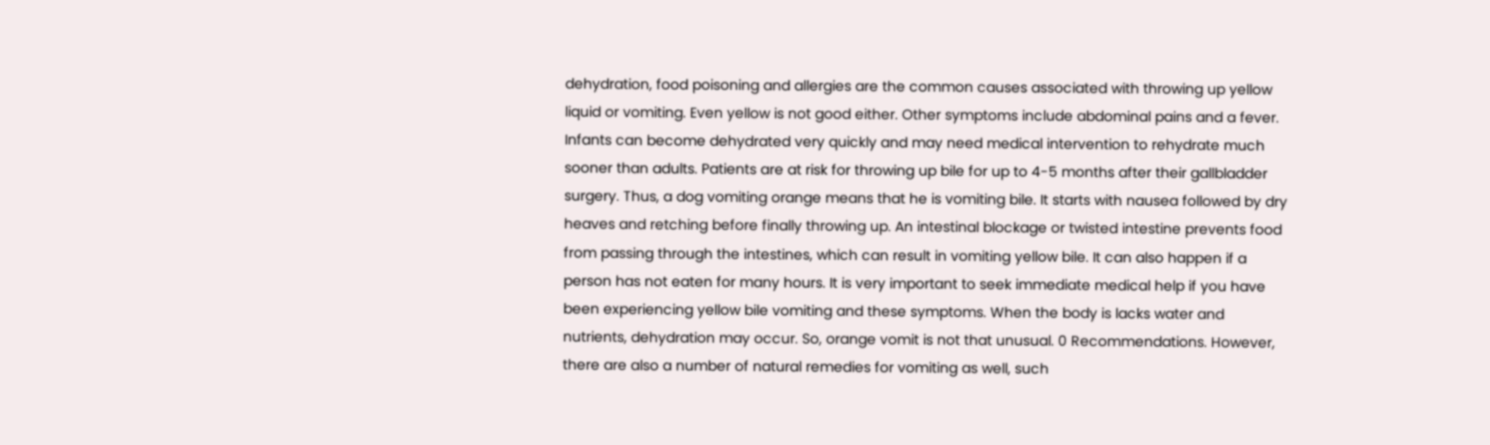dehydration, food poisoning and allergies are the common causes associated with throwing up yellow liquid or vomiting. Even yellow is not good either. Other symptoms include abdominal pains and a fever. Infants can become dehydrated very quickly and may need medical intervention to rehydrate much sooner than adults. Patients are at risk for throwing up bile for up to 4-5 months after their gallbladder surgery. Thus, a dog vomiting orange means that he is vomiting bile. It starts with nausea followed by dry heaves and retching before finally throwing up. An intestinal blockage or twisted intestine prevents food from passing through the intestines, which can result in vomiting yellow bile. It can also happen if a person has not eaten for many hours. It is very important to seek immediate medical help if you have been experiencing yellow bile vomiting and these symptoms. When the body is lacks water and nutrients, dehydration may occur. So, orange vomit is not that unusual. 0 Recommendations. However, there are also a number of natural remedies for vomiting as well, such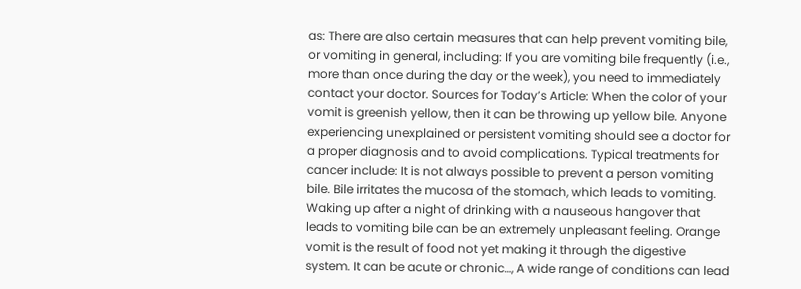as: There are also certain measures that can help prevent vomiting bile, or vomiting in general, including: If you are vomiting bile frequently (i.e., more than once during the day or the week), you need to immediately contact your doctor. Sources for Today’s Article: When the color of your vomit is greenish yellow, then it can be throwing up yellow bile. Anyone experiencing unexplained or persistent vomiting should see a doctor for a proper diagnosis and to avoid complications. Typical treatments for cancer include: It is not always possible to prevent a person vomiting bile. Bile irritates the mucosa of the stomach, which leads to vomiting. Waking up after a night of drinking with a nauseous hangover that leads to vomiting bile can be an extremely unpleasant feeling. Orange vomit is the result of food not yet making it through the digestive system. It can be acute or chronic…, A wide range of conditions can lead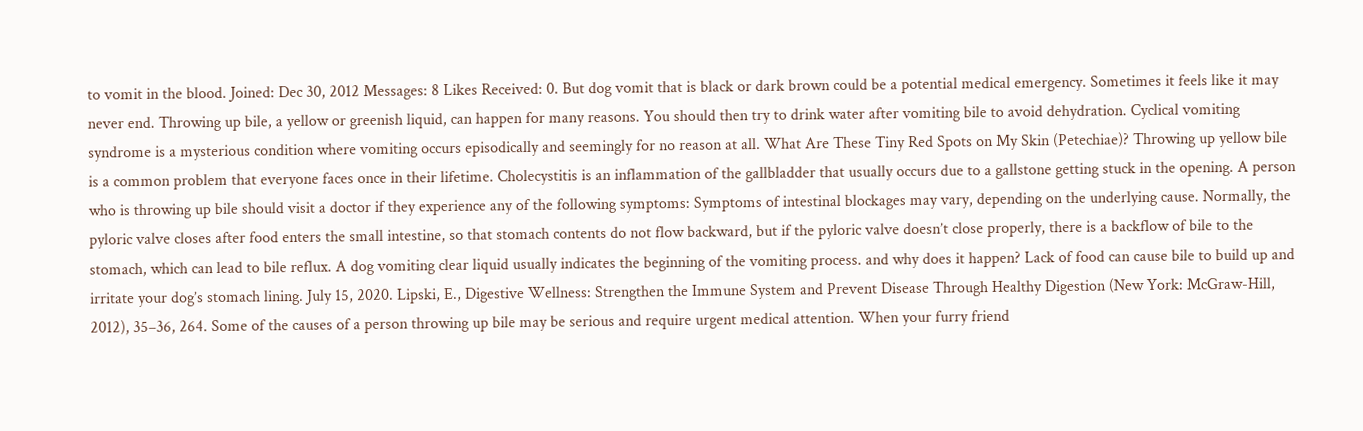to vomit in the blood. Joined: Dec 30, 2012 Messages: 8 Likes Received: 0. But dog vomit that is black or dark brown could be a potential medical emergency. Sometimes it feels like it may never end. Throwing up bile, a yellow or greenish liquid, can happen for many reasons. You should then try to drink water after vomiting bile to avoid dehydration. Cyclical vomiting syndrome is a mysterious condition where vomiting occurs episodically and seemingly for no reason at all. What Are These Tiny Red Spots on My Skin (Petechiae)? Throwing up yellow bile is a common problem that everyone faces once in their lifetime. Cholecystitis is an inflammation of the gallbladder that usually occurs due to a gallstone getting stuck in the opening. A person who is throwing up bile should visit a doctor if they experience any of the following symptoms: Symptoms of intestinal blockages may vary, depending on the underlying cause. Normally, the pyloric valve closes after food enters the small intestine, so that stomach contents do not flow backward, but if the pyloric valve doesn’t close properly, there is a backflow of bile to the stomach, which can lead to bile reflux. A dog vomiting clear liquid usually indicates the beginning of the vomiting process. and why does it happen? Lack of food can cause bile to build up and irritate your dog’s stomach lining. July 15, 2020. Lipski, E., Digestive Wellness: Strengthen the Immune System and Prevent Disease Through Healthy Digestion (New York: McGraw-Hill, 2012), 35–36, 264. Some of the causes of a person throwing up bile may be serious and require urgent medical attention. When your furry friend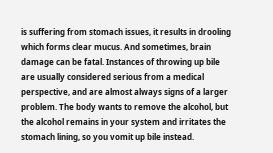is suffering from stomach issues, it results in drooling which forms clear mucus. And sometimes, brain damage can be fatal. Instances of throwing up bile are usually considered serious from a medical perspective, and are almost always signs of a larger problem. The body wants to remove the alcohol, but the alcohol remains in your system and irritates the stomach lining, so you vomit up bile instead.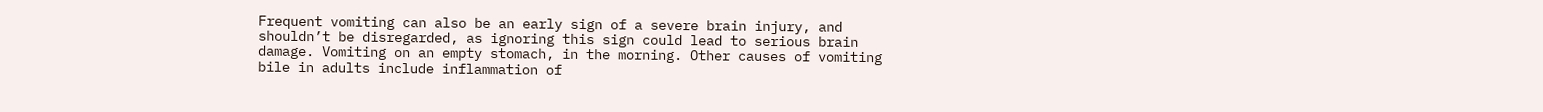Frequent vomiting can also be an early sign of a severe brain injury, and shouldn’t be disregarded, as ignoring this sign could lead to serious brain damage. Vomiting on an empty stomach, in the morning. Other causes of vomiting bile in adults include inflammation of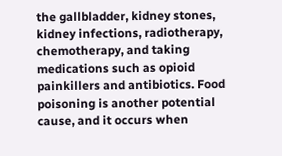the gallbladder, kidney stones, kidney infections, radiotherapy, chemotherapy, and taking medications such as opioid painkillers and antibiotics. Food poisoning is another potential cause, and it occurs when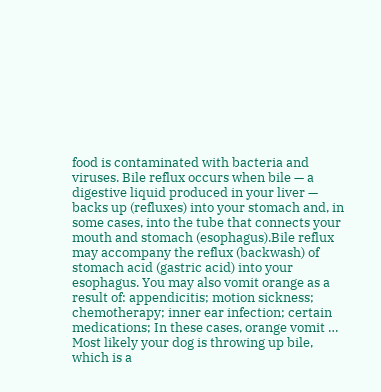food is contaminated with bacteria and viruses. Bile reflux occurs when bile — a digestive liquid produced in your liver — backs up (refluxes) into your stomach and, in some cases, into the tube that connects your mouth and stomach (esophagus).Bile reflux may accompany the reflux (backwash) of stomach acid (gastric acid) into your esophagus. You may also vomit orange as a result of: appendicitis; motion sickness; chemotherapy; inner ear infection; certain medications; In these cases, orange vomit … Most likely your dog is throwing up bile, which is a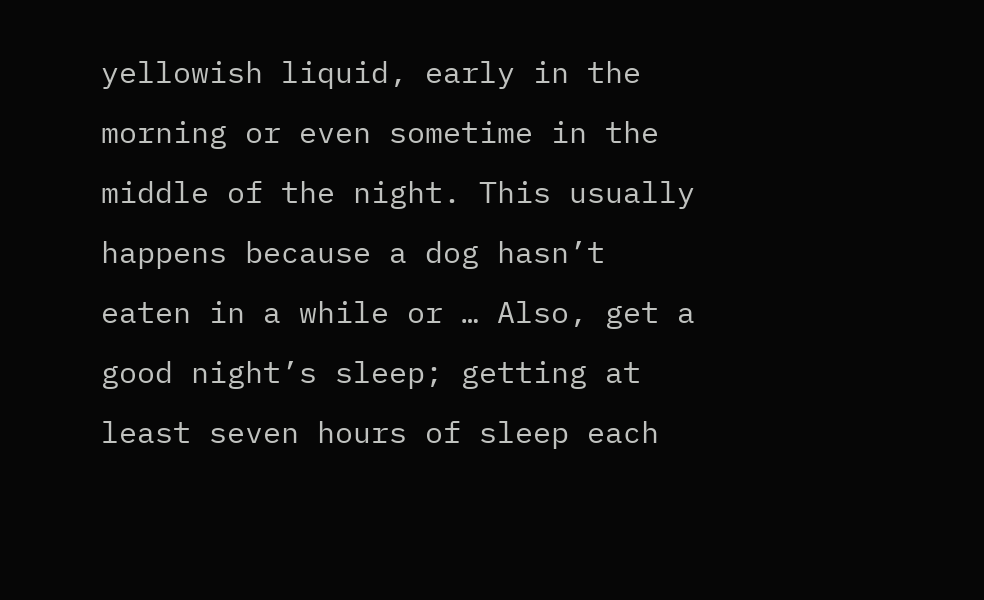yellowish liquid, early in the morning or even sometime in the middle of the night. This usually happens because a dog hasn’t eaten in a while or … Also, get a good night’s sleep; getting at least seven hours of sleep each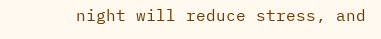night will reduce stress, and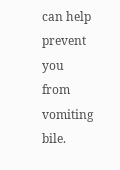can help prevent you from vomiting bile.